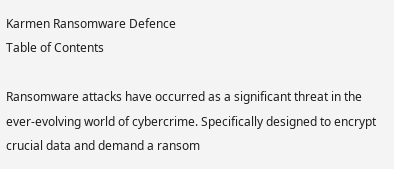Karmen Ransomware Defence
Table of Contents

Ransomware attacks have occurred as a significant threat in the ever-evolving world of cybercrime. Specifically designed to encrypt crucial data and demand a ransom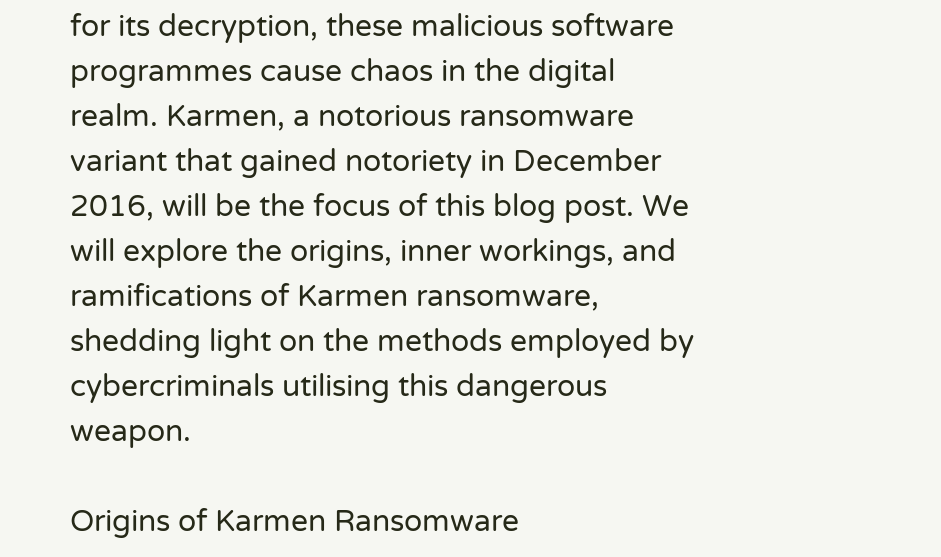for its decryption, these malicious software programmes cause chaos in the digital realm. Karmen, a notorious ransomware variant that gained notoriety in December 2016, will be the focus of this blog post. We will explore the origins, inner workings, and ramifications of Karmen ransomware, shedding light on the methods employed by cybercriminals utilising this dangerous weapon.

Origins of Karmen Ransomware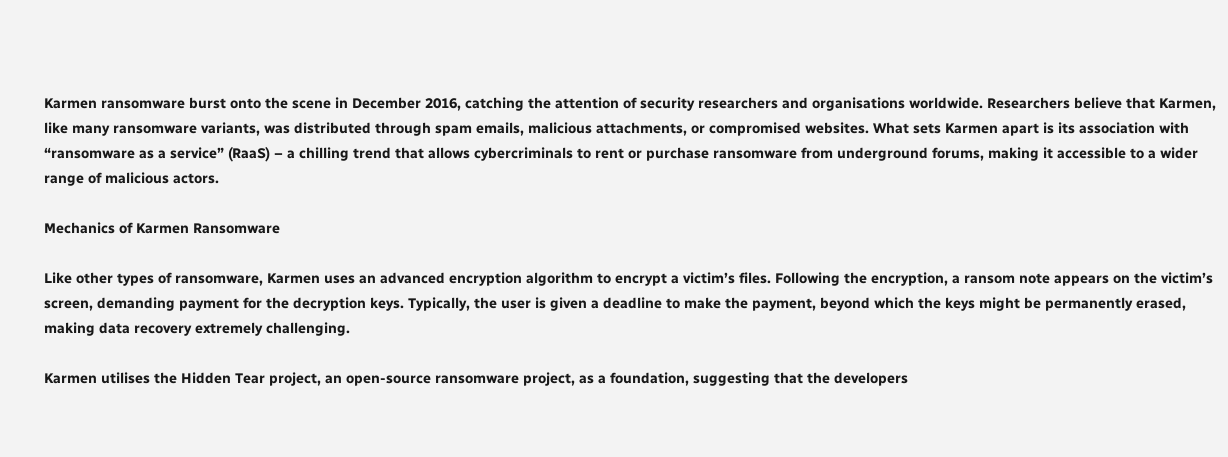Karmen ransomware burst onto the scene in December 2016, catching the attention of security researchers and organisations worldwide. Researchers believe that Karmen, like many ransomware variants, was distributed through spam emails, malicious attachments, or compromised websites. What sets Karmen apart is its association with “ransomware as a service” (RaaS) – a chilling trend that allows cybercriminals to rent or purchase ransomware from underground forums, making it accessible to a wider range of malicious actors.

Mechanics of Karmen Ransomware

Like other types of ransomware, Karmen uses an advanced encryption algorithm to encrypt a victim’s files. Following the encryption, a ransom note appears on the victim’s screen, demanding payment for the decryption keys. Typically, the user is given a deadline to make the payment, beyond which the keys might be permanently erased, making data recovery extremely challenging.

Karmen utilises the Hidden Tear project, an open-source ransomware project, as a foundation, suggesting that the developers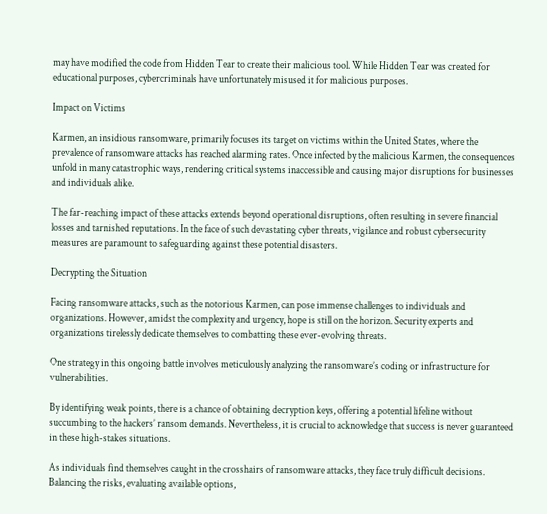may have modified the code from Hidden Tear to create their malicious tool. While Hidden Tear was created for educational purposes, cybercriminals have unfortunately misused it for malicious purposes.

Impact on Victims

Karmen, an insidious ransomware, primarily focuses its target on victims within the United States, where the prevalence of ransomware attacks has reached alarming rates. Once infected by the malicious Karmen, the consequences unfold in many catastrophic ways, rendering critical systems inaccessible and causing major disruptions for businesses and individuals alike.

The far-reaching impact of these attacks extends beyond operational disruptions, often resulting in severe financial losses and tarnished reputations. In the face of such devastating cyber threats, vigilance and robust cybersecurity measures are paramount to safeguarding against these potential disasters.

Decrypting the Situation

Facing ransomware attacks, such as the notorious Karmen, can pose immense challenges to individuals and organizations. However, amidst the complexity and urgency, hope is still on the horizon. Security experts and organizations tirelessly dedicate themselves to combatting these ever-evolving threats.

One strategy in this ongoing battle involves meticulously analyzing the ransomware’s coding or infrastructure for vulnerabilities.

By identifying weak points, there is a chance of obtaining decryption keys, offering a potential lifeline without succumbing to the hackers’ ransom demands. Nevertheless, it is crucial to acknowledge that success is never guaranteed in these high-stakes situations.

As individuals find themselves caught in the crosshairs of ransomware attacks, they face truly difficult decisions. Balancing the risks, evaluating available options,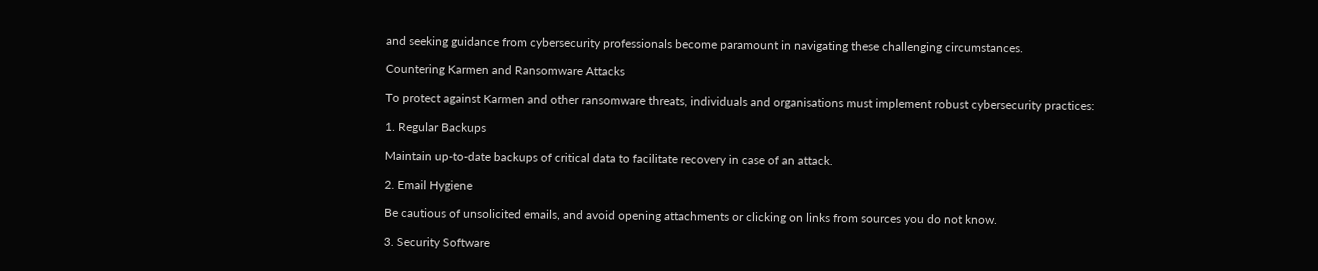and seeking guidance from cybersecurity professionals become paramount in navigating these challenging circumstances.

Countering Karmen and Ransomware Attacks

To protect against Karmen and other ransomware threats, individuals and organisations must implement robust cybersecurity practices:

1. Regular Backups

Maintain up-to-date backups of critical data to facilitate recovery in case of an attack.

2. Email Hygiene

Be cautious of unsolicited emails, and avoid opening attachments or clicking on links from sources you do not know.

3. Security Software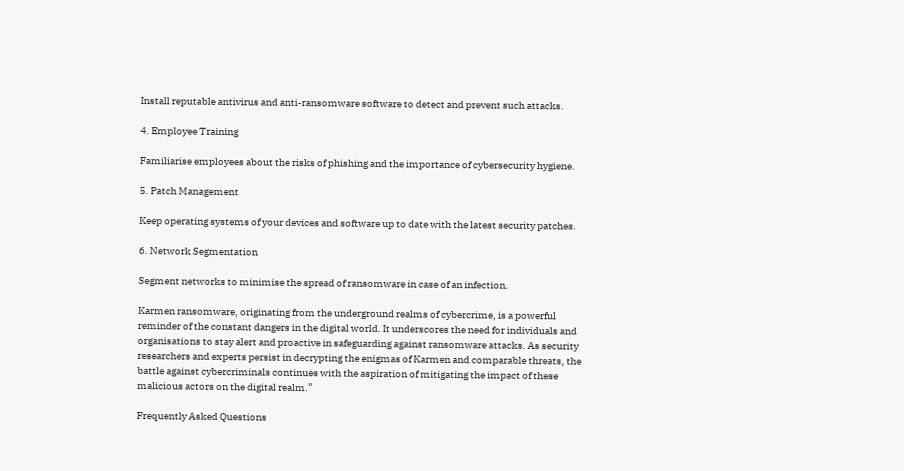Install reputable antivirus and anti-ransomware software to detect and prevent such attacks.

4. Employee Training

Familiarise employees about the risks of phishing and the importance of cybersecurity hygiene.

5. Patch Management

Keep operating systems of your devices and software up to date with the latest security patches.

6. Network Segmentation

Segment networks to minimise the spread of ransomware in case of an infection.

Karmen ransomware, originating from the underground realms of cybercrime, is a powerful reminder of the constant dangers in the digital world. It underscores the need for individuals and organisations to stay alert and proactive in safeguarding against ransomware attacks. As security researchers and experts persist in decrypting the enigmas of Karmen and comparable threats, the battle against cybercriminals continues with the aspiration of mitigating the impact of these malicious actors on the digital realm.”

Frequently Asked Questions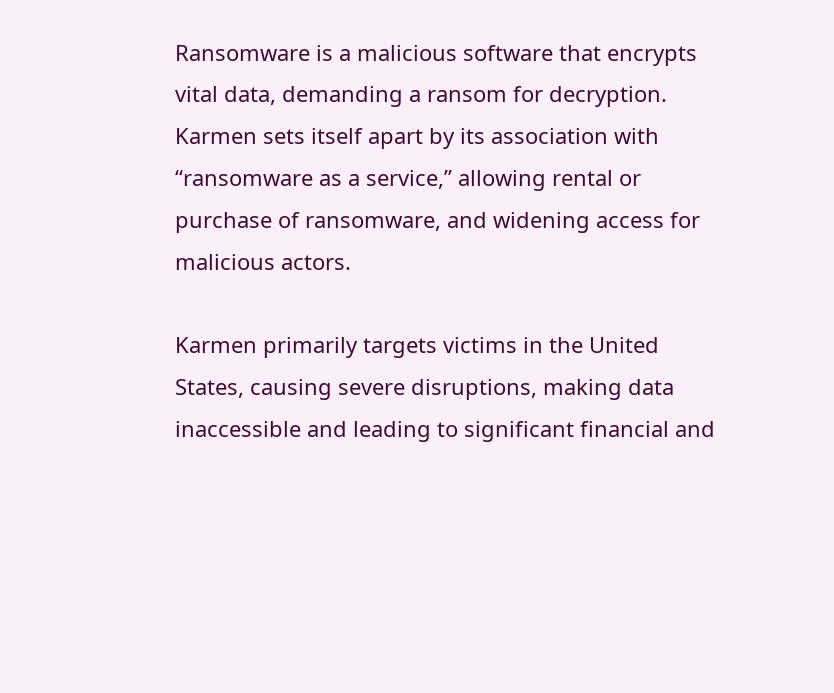Ransomware is a malicious software that encrypts vital data, demanding a ransom for decryption. Karmen sets itself apart by its association with “ransomware as a service,” allowing rental or purchase of ransomware, and widening access for malicious actors.

Karmen primarily targets victims in the United States, causing severe disruptions, making data inaccessible and leading to significant financial and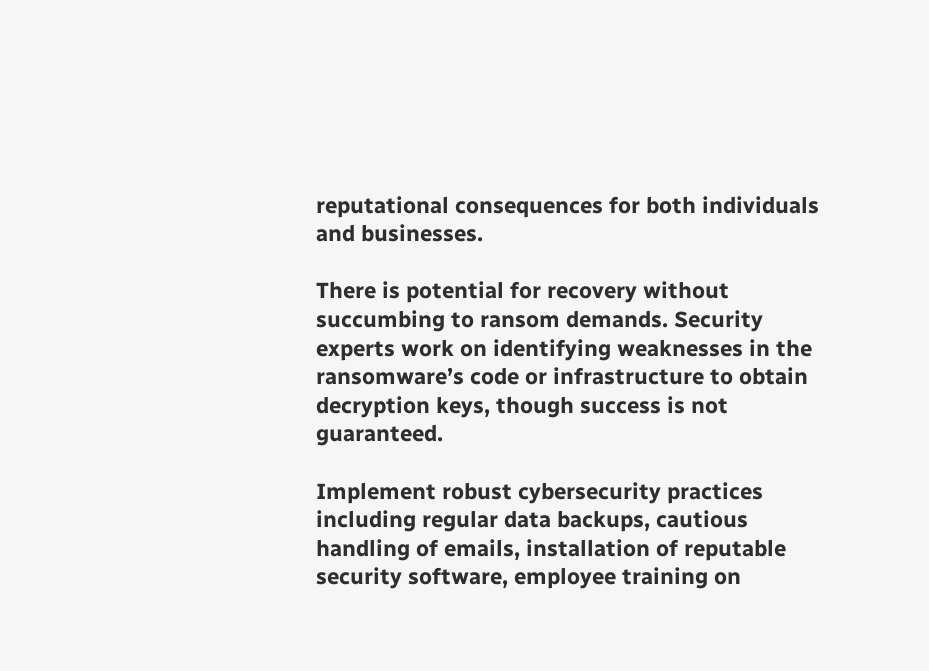reputational consequences for both individuals and businesses.

There is potential for recovery without succumbing to ransom demands. Security experts work on identifying weaknesses in the ransomware’s code or infrastructure to obtain decryption keys, though success is not guaranteed.

Implement robust cybersecurity practices including regular data backups, cautious handling of emails, installation of reputable security software, employee training on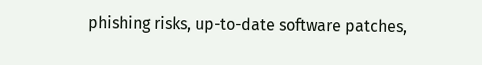phishing risks, up-to-date software patches,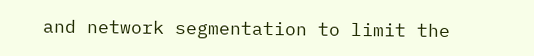and network segmentation to limit the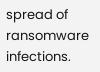spread of ransomware infections.